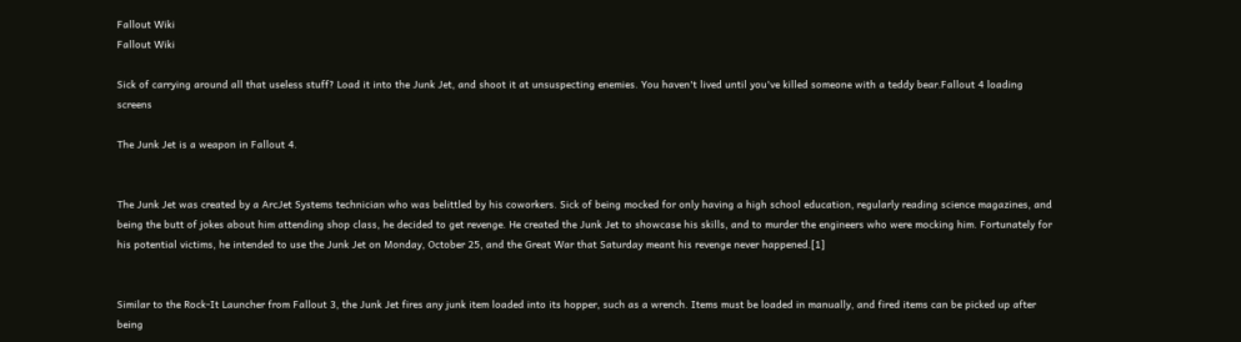Fallout Wiki
Fallout Wiki

Sick of carrying around all that useless stuff? Load it into the Junk Jet, and shoot it at unsuspecting enemies. You haven't lived until you've killed someone with a teddy bear.Fallout 4 loading screens

The Junk Jet is a weapon in Fallout 4.


The Junk Jet was created by a ArcJet Systems technician who was belittled by his coworkers. Sick of being mocked for only having a high school education, regularly reading science magazines, and being the butt of jokes about him attending shop class, he decided to get revenge. He created the Junk Jet to showcase his skills, and to murder the engineers who were mocking him. Fortunately for his potential victims, he intended to use the Junk Jet on Monday, October 25, and the Great War that Saturday meant his revenge never happened.[1]


Similar to the Rock-It Launcher from Fallout 3, the Junk Jet fires any junk item loaded into its hopper, such as a wrench. Items must be loaded in manually, and fired items can be picked up after being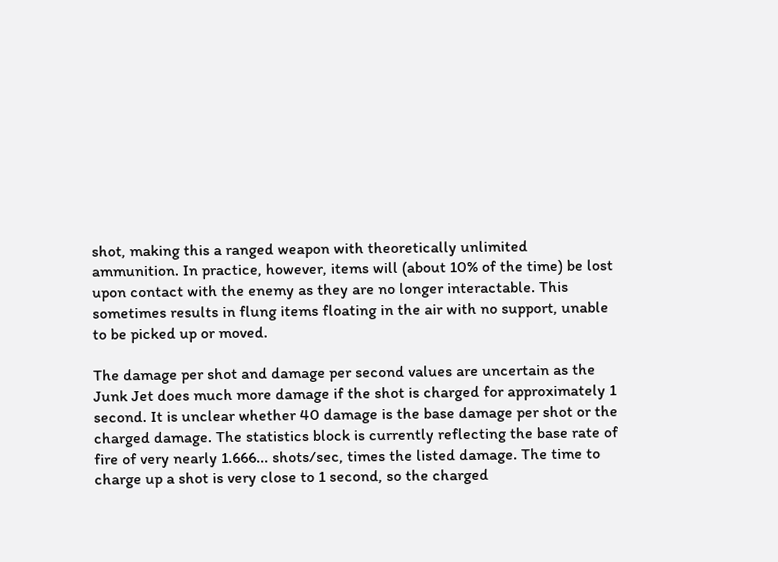shot, making this a ranged weapon with theoretically unlimited ammunition. In practice, however, items will (about 10% of the time) be lost upon contact with the enemy as they are no longer interactable. This sometimes results in flung items floating in the air with no support, unable to be picked up or moved.

The damage per shot and damage per second values are uncertain as the Junk Jet does much more damage if the shot is charged for approximately 1 second. It is unclear whether 40 damage is the base damage per shot or the charged damage. The statistics block is currently reflecting the base rate of fire of very nearly 1.666... shots/sec, times the listed damage. The time to charge up a shot is very close to 1 second, so the charged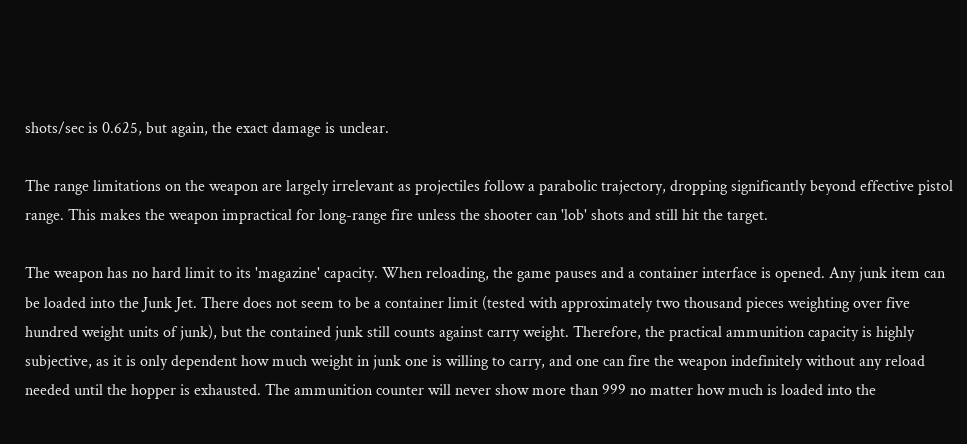shots/sec is 0.625, but again, the exact damage is unclear.

The range limitations on the weapon are largely irrelevant as projectiles follow a parabolic trajectory, dropping significantly beyond effective pistol range. This makes the weapon impractical for long-range fire unless the shooter can 'lob' shots and still hit the target.

The weapon has no hard limit to its 'magazine' capacity. When reloading, the game pauses and a container interface is opened. Any junk item can be loaded into the Junk Jet. There does not seem to be a container limit (tested with approximately two thousand pieces weighting over five hundred weight units of junk), but the contained junk still counts against carry weight. Therefore, the practical ammunition capacity is highly subjective, as it is only dependent how much weight in junk one is willing to carry, and one can fire the weapon indefinitely without any reload needed until the hopper is exhausted. The ammunition counter will never show more than 999 no matter how much is loaded into the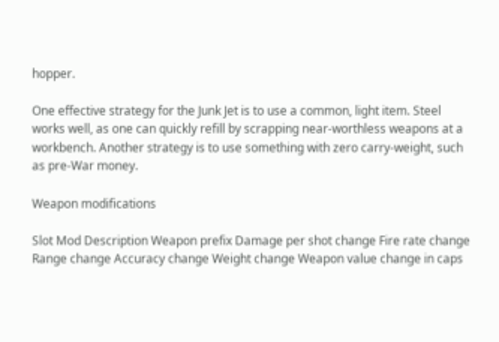hopper.

One effective strategy for the Junk Jet is to use a common, light item. Steel works well, as one can quickly refill by scrapping near-worthless weapons at a workbench. Another strategy is to use something with zero carry-weight, such as pre-War money.

Weapon modifications

Slot Mod Description Weapon prefix Damage per shot change Fire rate change Range change Accuracy change Weight change Weapon value change in caps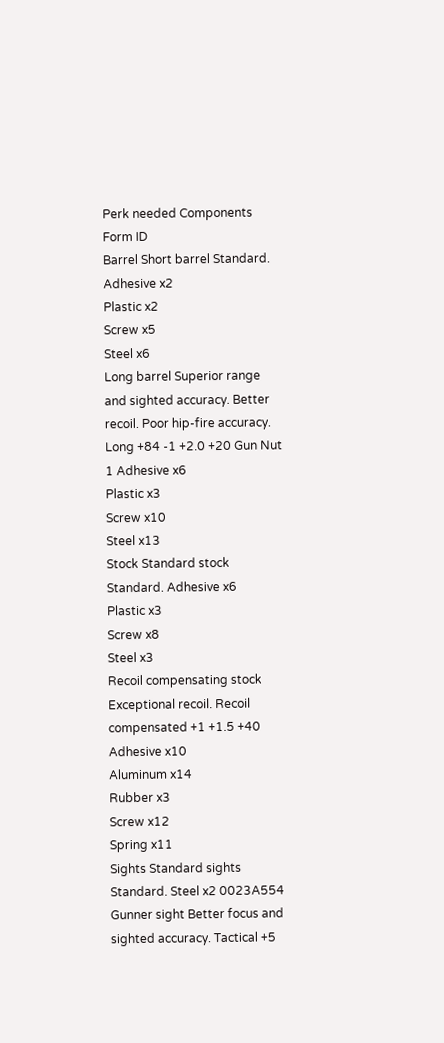Perk needed Components Form ID
Barrel Short barrel Standard. Adhesive x2
Plastic x2
Screw x5
Steel x6
Long barrel Superior range and sighted accuracy. Better recoil. Poor hip-fire accuracy. Long +84 -1 +2.0 +20 Gun Nut 1 Adhesive x6
Plastic x3
Screw x10
Steel x13
Stock Standard stock Standard. Adhesive x6
Plastic x3
Screw x8
Steel x3
Recoil compensating stock Exceptional recoil. Recoil compensated +1 +1.5 +40 Adhesive x10
Aluminum x14
Rubber x3
Screw x12
Spring x11
Sights Standard sights Standard. Steel x2 0023A554
Gunner sight Better focus and sighted accuracy. Tactical +5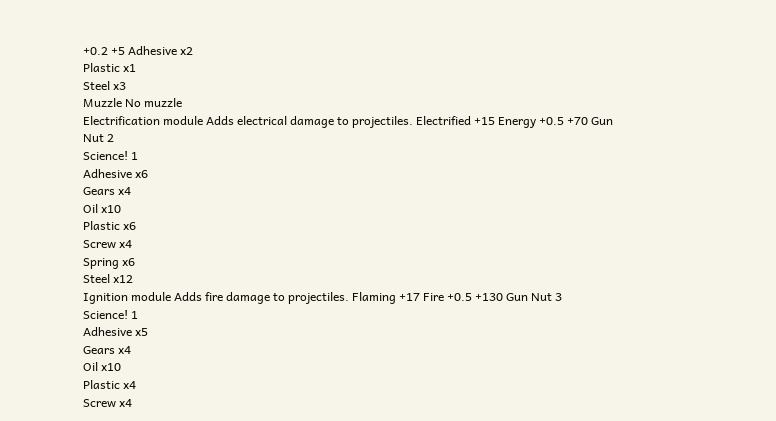+0.2 +5 Adhesive x2
Plastic x1
Steel x3
Muzzle No muzzle
Electrification module Adds electrical damage to projectiles. Electrified +15 Energy +0.5 +70 Gun Nut 2
Science! 1
Adhesive x6
Gears x4
Oil x10
Plastic x6
Screw x4
Spring x6
Steel x12
Ignition module Adds fire damage to projectiles. Flaming +17 Fire +0.5 +130 Gun Nut 3
Science! 1
Adhesive x5
Gears x4
Oil x10
Plastic x4
Screw x4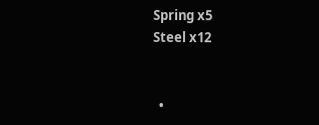Spring x5
Steel x12


  •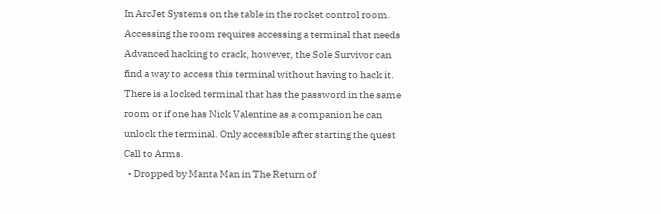In ArcJet Systems on the table in the rocket control room. Accessing the room requires accessing a terminal that needs Advanced hacking to crack, however, the Sole Survivor can find a way to access this terminal without having to hack it. There is a locked terminal that has the password in the same room or if one has Nick Valentine as a companion he can unlock the terminal. Only accessible after starting the quest Call to Arms.
  • Dropped by Manta Man in The Return of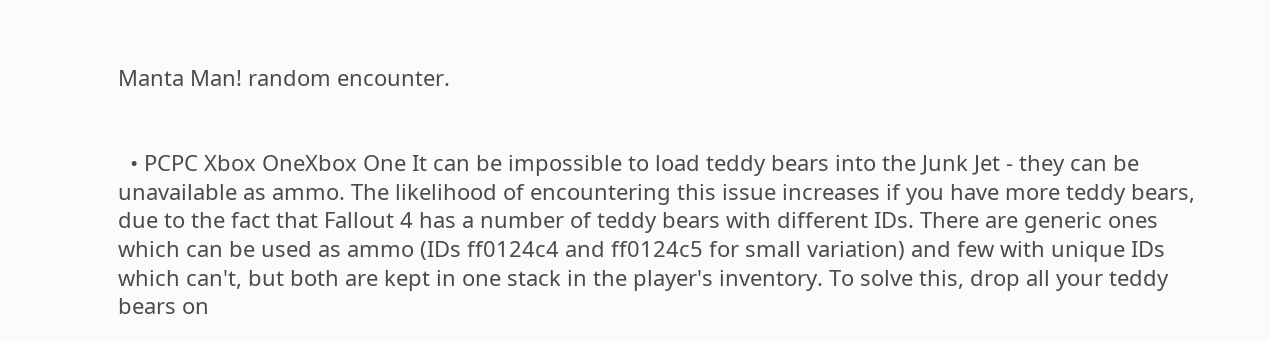Manta Man! random encounter.


  • PCPC Xbox OneXbox One It can be impossible to load teddy bears into the Junk Jet - they can be unavailable as ammo. The likelihood of encountering this issue increases if you have more teddy bears, due to the fact that Fallout 4 has a number of teddy bears with different IDs. There are generic ones which can be used as ammo (IDs ff0124c4 and ff0124c5 for small variation) and few with unique IDs which can't, but both are kept in one stack in the player's inventory. To solve this, drop all your teddy bears on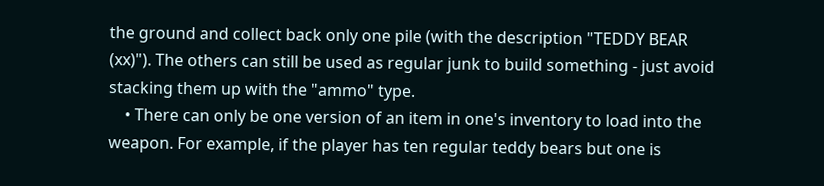the ground and collect back only one pile (with the description "TEDDY BEAR (xx)"). The others can still be used as regular junk to build something - just avoid stacking them up with the "ammo" type.
    • There can only be one version of an item in one's inventory to load into the weapon. For example, if the player has ten regular teddy bears but one is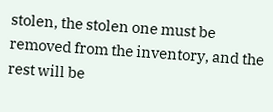stolen, the stolen one must be removed from the inventory, and the rest will be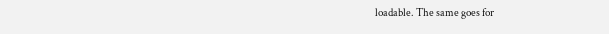loadable. The same goes for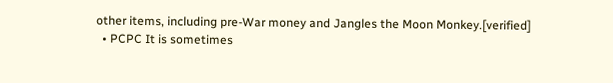other items, including pre-War money and Jangles the Moon Monkey.[verified]
  • PCPC It is sometimes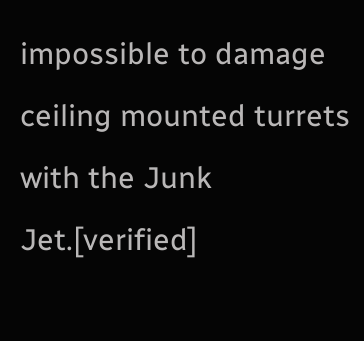impossible to damage ceiling mounted turrets with the Junk Jet.[verified]